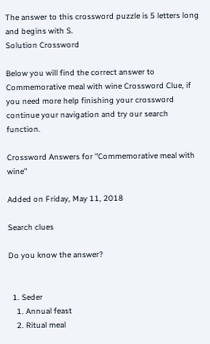The answer to this crossword puzzle is 5 letters long and begins with S.
Solution Crossword

Below you will find the correct answer to Commemorative meal with wine Crossword Clue, if you need more help finishing your crossword continue your navigation and try our search function.

Crossword Answers for "Commemorative meal with wine"

Added on Friday, May 11, 2018

Search clues

Do you know the answer?


  1. Seder
    1. Annual feast
    2. Ritual meal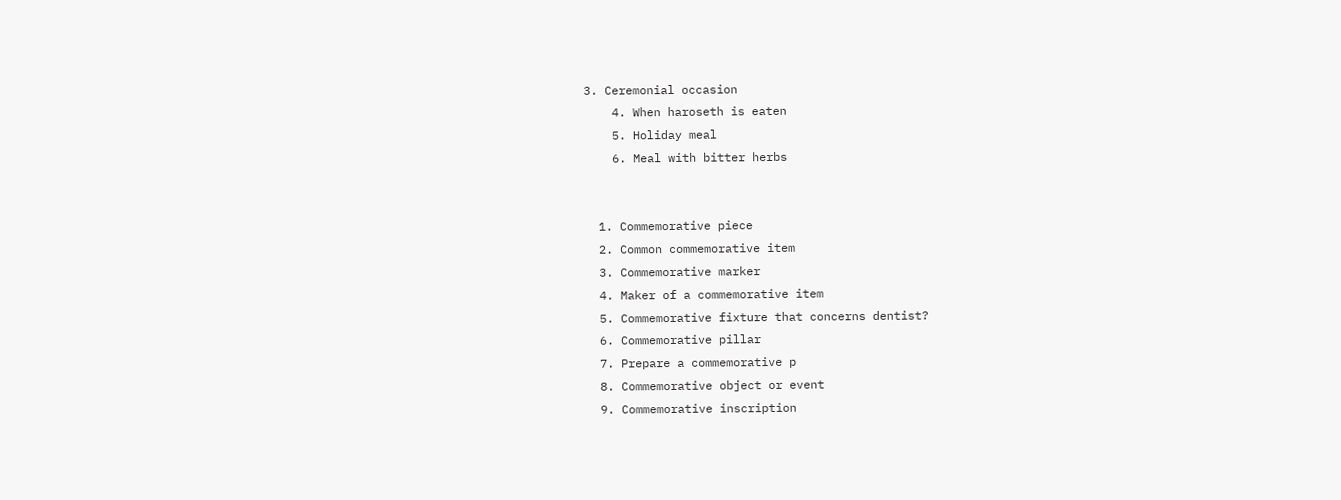3. Ceremonial occasion
    4. When haroseth is eaten
    5. Holiday meal
    6. Meal with bitter herbs


  1. Commemorative piece
  2. Common commemorative item
  3. Commemorative marker
  4. Maker of a commemorative item
  5. Commemorative fixture that concerns dentist?
  6. Commemorative pillar
  7. Prepare a commemorative p
  8. Commemorative object or event
  9. Commemorative inscription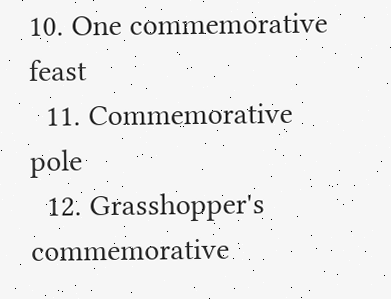10. One commemorative feast
  11. Commemorative pole
  12. Grasshopper's commemorative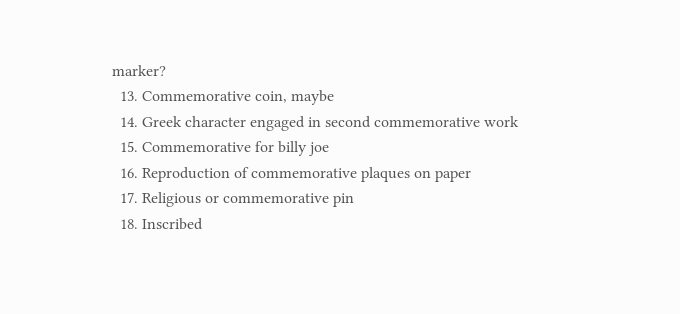marker?
  13. Commemorative coin, maybe
  14. Greek character engaged in second commemorative work
  15. Commemorative for billy joe
  16. Reproduction of commemorative plaques on paper
  17. Religious or commemorative pin
  18. Inscribed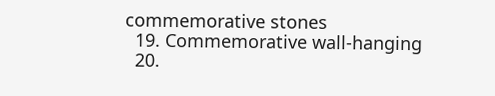commemorative stones
  19. Commemorative wall-hanging
  20.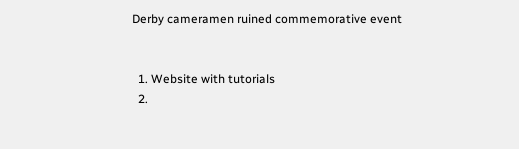Derby cameramen ruined commemorative event


  1. Website with tutorials
  2.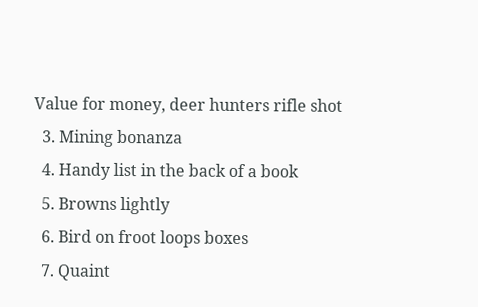Value for money, deer hunters rifle shot
  3. Mining bonanza
  4. Handy list in the back of a book
  5. Browns lightly
  6. Bird on froot loops boxes
  7. Quaint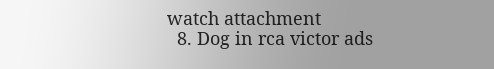watch attachment
  8. Dog in rca victor ads